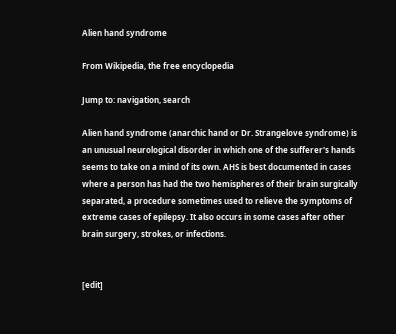Alien hand syndrome

From Wikipedia, the free encyclopedia

Jump to: navigation, search

Alien hand syndrome (anarchic hand or Dr. Strangelove syndrome) is an unusual neurological disorder in which one of the sufferer's hands seems to take on a mind of its own. AHS is best documented in cases where a person has had the two hemispheres of their brain surgically separated, a procedure sometimes used to relieve the symptoms of extreme cases of epilepsy. It also occurs in some cases after other brain surgery, strokes, or infections.


[edit]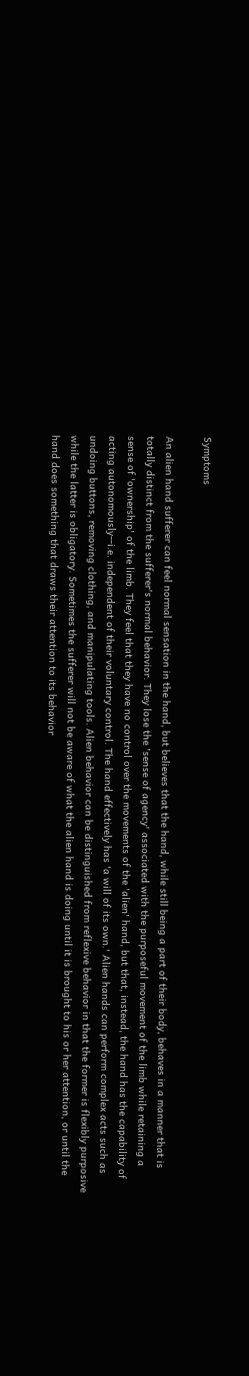Symptoms

An alien hand sufferer can feel normal sensation in the hand, but believes that the hand, while still being a part of their body, behaves in a manner that is totally distinct from the sufferer's normal behavior. They lose the 'sense of agency' associated with the purposeful movement of the limb while retaining a sense of 'ownership' of the limb. They feel that they have no control over the movements of the 'alien' hand, but that, instead, the hand has the capability of acting autonomously--i.e. independent of their voluntary control. The hand effectively has 'a will of its own.' Alien hands can perform complex acts such as undoing buttons, removing clothing, and manipulating tools. Alien behavior can be distinguished from reflexive behavior in that the former is flexibly purposive while the latter is obligatory. Sometimes the sufferer will not be aware of what the alien hand is doing until it is brought to his or her attention, or until the hand does something that draws their attention to its behavior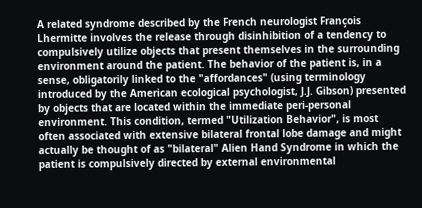A related syndrome described by the French neurologist François Lhermitte involves the release through disinhibition of a tendency to compulsively utilize objects that present themselves in the surrounding environment around the patient. The behavior of the patient is, in a sense, obligatorily linked to the "affordances" (using terminology introduced by the American ecological psychologist, J.J. Gibson) presented by objects that are located within the immediate peri-personal environment. This condition, termed "Utilization Behavior", is most often associated with extensive bilateral frontal lobe damage and might actually be thought of as "bilateral" Alien Hand Syndrome in which the patient is compulsively directed by external environmental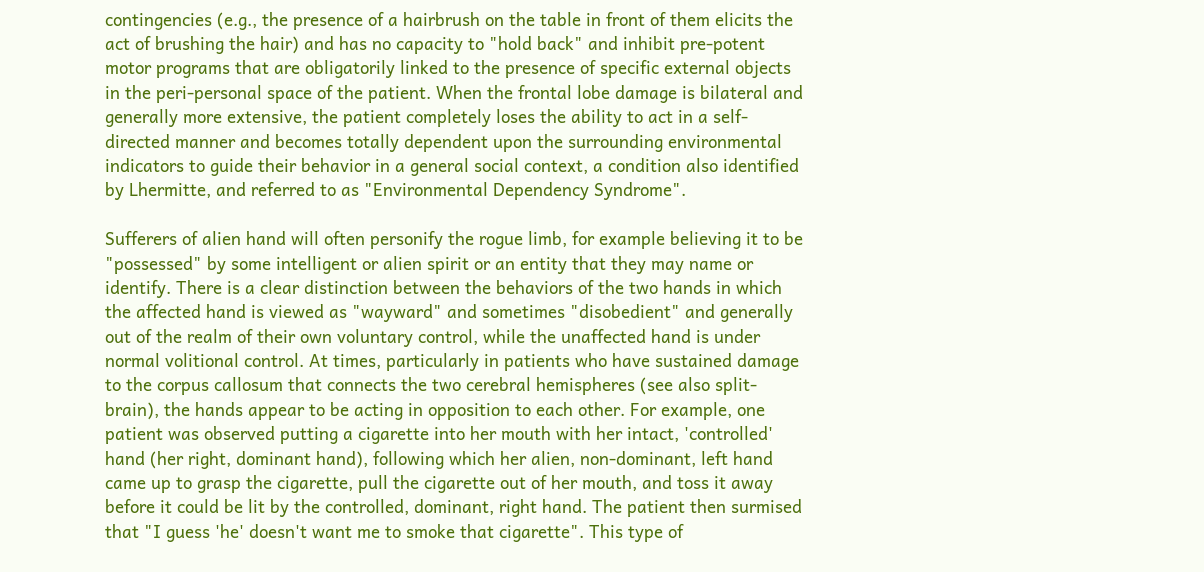contingencies (e.g., the presence of a hairbrush on the table in front of them elicits the act of brushing the hair) and has no capacity to "hold back" and inhibit pre-potent motor programs that are obligatorily linked to the presence of specific external objects in the peri-personal space of the patient. When the frontal lobe damage is bilateral and generally more extensive, the patient completely loses the ability to act in a self-directed manner and becomes totally dependent upon the surrounding environmental indicators to guide their behavior in a general social context, a condition also identified by Lhermitte, and referred to as "Environmental Dependency Syndrome".

Sufferers of alien hand will often personify the rogue limb, for example believing it to be "possessed" by some intelligent or alien spirit or an entity that they may name or identify. There is a clear distinction between the behaviors of the two hands in which the affected hand is viewed as "wayward" and sometimes "disobedient" and generally out of the realm of their own voluntary control, while the unaffected hand is under normal volitional control. At times, particularly in patients who have sustained damage to the corpus callosum that connects the two cerebral hemispheres (see also split-brain), the hands appear to be acting in opposition to each other. For example, one patient was observed putting a cigarette into her mouth with her intact, 'controlled' hand (her right, dominant hand), following which her alien, non-dominant, left hand came up to grasp the cigarette, pull the cigarette out of her mouth, and toss it away before it could be lit by the controlled, dominant, right hand. The patient then surmised that "I guess 'he' doesn't want me to smoke that cigarette". This type of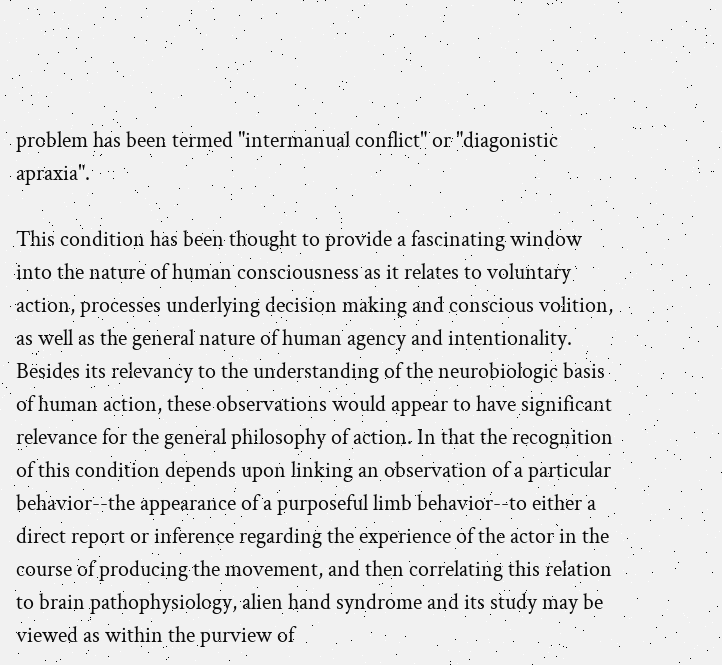problem has been termed "intermanual conflict" or "diagonistic apraxia".

This condition has been thought to provide a fascinating window into the nature of human consciousness as it relates to voluntary action, processes underlying decision making and conscious volition, as well as the general nature of human agency and intentionality. Besides its relevancy to the understanding of the neurobiologic basis of human action, these observations would appear to have significant relevance for the general philosophy of action. In that the recognition of this condition depends upon linking an observation of a particular behavior--the appearance of a purposeful limb behavior--to either a direct report or inference regarding the experience of the actor in the course of producing the movement, and then correlating this relation to brain pathophysiology, alien hand syndrome and its study may be viewed as within the purview of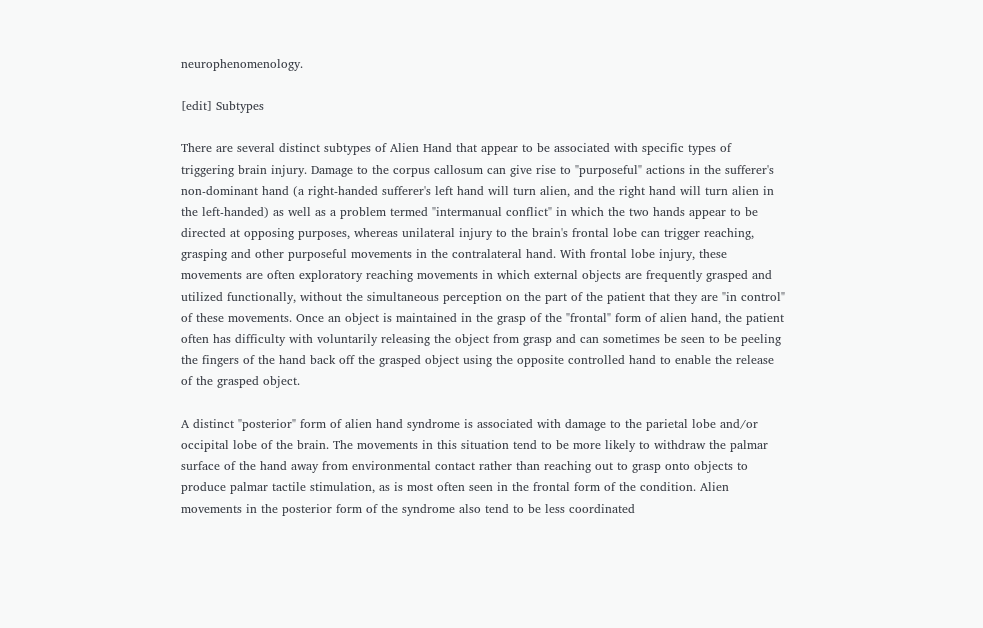neurophenomenology.

[edit] Subtypes

There are several distinct subtypes of Alien Hand that appear to be associated with specific types of triggering brain injury. Damage to the corpus callosum can give rise to "purposeful" actions in the sufferer's non-dominant hand (a right-handed sufferer's left hand will turn alien, and the right hand will turn alien in the left-handed) as well as a problem termed "intermanual conflict" in which the two hands appear to be directed at opposing purposes, whereas unilateral injury to the brain's frontal lobe can trigger reaching, grasping and other purposeful movements in the contralateral hand. With frontal lobe injury, these movements are often exploratory reaching movements in which external objects are frequently grasped and utilized functionally, without the simultaneous perception on the part of the patient that they are "in control" of these movements. Once an object is maintained in the grasp of the "frontal" form of alien hand, the patient often has difficulty with voluntarily releasing the object from grasp and can sometimes be seen to be peeling the fingers of the hand back off the grasped object using the opposite controlled hand to enable the release of the grasped object.

A distinct "posterior" form of alien hand syndrome is associated with damage to the parietal lobe and/or occipital lobe of the brain. The movements in this situation tend to be more likely to withdraw the palmar surface of the hand away from environmental contact rather than reaching out to grasp onto objects to produce palmar tactile stimulation, as is most often seen in the frontal form of the condition. Alien movements in the posterior form of the syndrome also tend to be less coordinated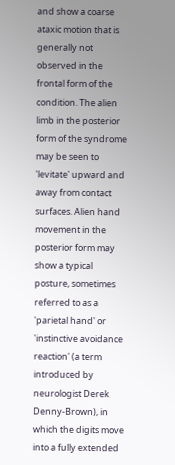and show a coarse ataxic motion that is generally not observed in the frontal form of the condition. The alien limb in the posterior form of the syndrome may be seen to 'levitate' upward and away from contact surfaces. Alien hand movement in the posterior form may show a typical posture, sometimes referred to as a 'parietal hand' or 'instinctive avoidance reaction' (a term introduced by neurologist Derek Denny-Brown), in which the digits move into a fully extended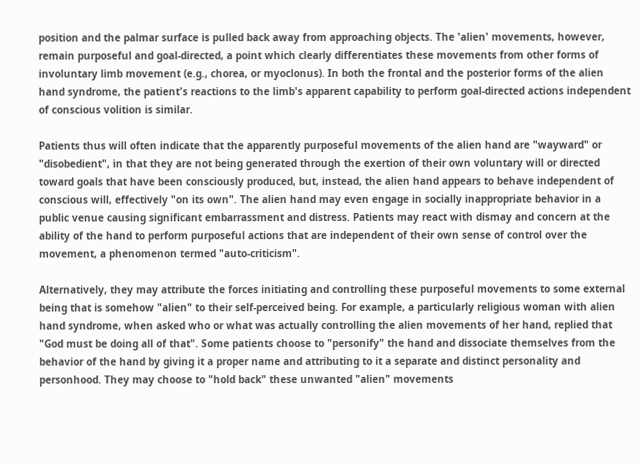position and the palmar surface is pulled back away from approaching objects. The 'alien' movements, however, remain purposeful and goal-directed, a point which clearly differentiates these movements from other forms of involuntary limb movement (e.g., chorea, or myoclonus). In both the frontal and the posterior forms of the alien hand syndrome, the patient's reactions to the limb's apparent capability to perform goal-directed actions independent of conscious volition is similar.

Patients thus will often indicate that the apparently purposeful movements of the alien hand are "wayward" or "disobedient", in that they are not being generated through the exertion of their own voluntary will or directed toward goals that have been consciously produced, but, instead, the alien hand appears to behave independent of conscious will, effectively "on its own". The alien hand may even engage in socially inappropriate behavior in a public venue causing significant embarrassment and distress. Patients may react with dismay and concern at the ability of the hand to perform purposeful actions that are independent of their own sense of control over the movement, a phenomenon termed "auto-criticism".

Alternatively, they may attribute the forces initiating and controlling these purposeful movements to some external being that is somehow "alien" to their self-perceived being. For example, a particularly religious woman with alien hand syndrome, when asked who or what was actually controlling the alien movements of her hand, replied that "God must be doing all of that". Some patients choose to "personify" the hand and dissociate themselves from the behavior of the hand by giving it a proper name and attributing to it a separate and distinct personality and personhood. They may choose to "hold back" these unwanted "alien" movements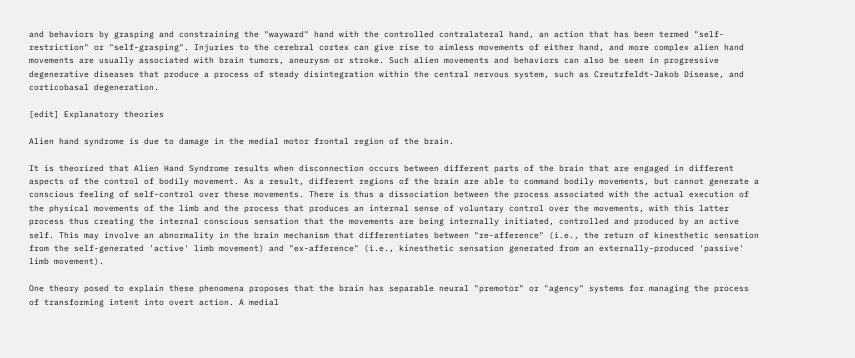and behaviors by grasping and constraining the "wayward" hand with the controlled contralateral hand, an action that has been termed "self-restriction" or "self-grasping". Injuries to the cerebral cortex can give rise to aimless movements of either hand, and more complex alien hand movements are usually associated with brain tumors, aneurysm or stroke. Such alien movements and behaviors can also be seen in progressive degenerative diseases that produce a process of steady disintegration within the central nervous system, such as Creutzfeldt-Jakob Disease, and corticobasal degeneration.

[edit] Explanatory theories

Alien hand syndrome is due to damage in the medial motor frontal region of the brain.

It is theorized that Alien Hand Syndrome results when disconnection occurs between different parts of the brain that are engaged in different aspects of the control of bodily movement. As a result, different regions of the brain are able to command bodily movements, but cannot generate a conscious feeling of self-control over these movements. There is thus a dissociation between the process associated with the actual execution of the physical movements of the limb and the process that produces an internal sense of voluntary control over the movements, with this latter process thus creating the internal conscious sensation that the movements are being internally initiated, controlled and produced by an active self. This may involve an abnormality in the brain mechanism that differentiates between "re-afference" (i.e., the return of kinesthetic sensation from the self-generated 'active' limb movement) and "ex-afference" (i.e., kinesthetic sensation generated from an externally-produced 'passive' limb movement).

One theory posed to explain these phenomena proposes that the brain has separable neural "premotor" or "agency" systems for managing the process of transforming intent into overt action. A medial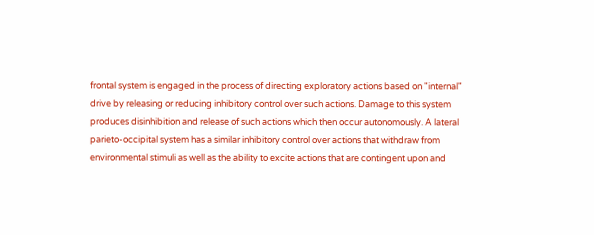frontal system is engaged in the process of directing exploratory actions based on "internal" drive by releasing or reducing inhibitory control over such actions. Damage to this system produces disinhibition and release of such actions which then occur autonomously. A lateral parieto-occipital system has a similar inhibitory control over actions that withdraw from environmental stimuli as well as the ability to excite actions that are contingent upon and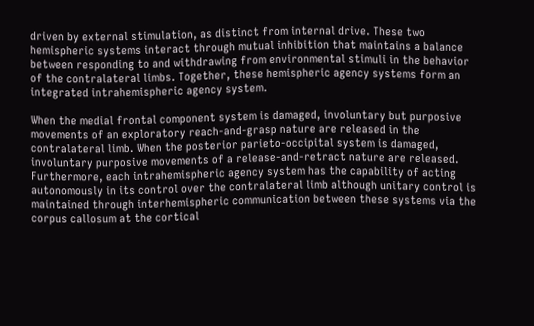driven by external stimulation, as distinct from internal drive. These two hemispheric systems interact through mutual inhibition that maintains a balance between responding to and withdrawing from environmental stimuli in the behavior of the contralateral limbs. Together, these hemispheric agency systems form an integrated intrahemispheric agency system.

When the medial frontal component system is damaged, involuntary but purposive movements of an exploratory reach-and-grasp nature are released in the contralateral limb. When the posterior parieto-occipital system is damaged, involuntary purposive movements of a release-and-retract nature are released. Furthermore, each intrahemispheric agency system has the capability of acting autonomously in its control over the contralateral limb although unitary control is maintained through interhemispheric communication between these systems via the corpus callosum at the cortical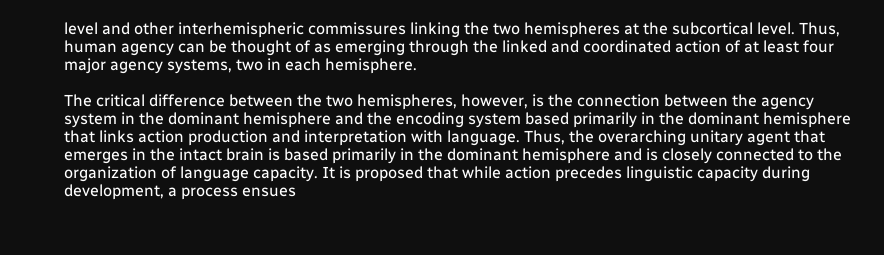level and other interhemispheric commissures linking the two hemispheres at the subcortical level. Thus, human agency can be thought of as emerging through the linked and coordinated action of at least four major agency systems, two in each hemisphere.

The critical difference between the two hemispheres, however, is the connection between the agency system in the dominant hemisphere and the encoding system based primarily in the dominant hemisphere that links action production and interpretation with language. Thus, the overarching unitary agent that emerges in the intact brain is based primarily in the dominant hemisphere and is closely connected to the organization of language capacity. It is proposed that while action precedes linguistic capacity during development, a process ensues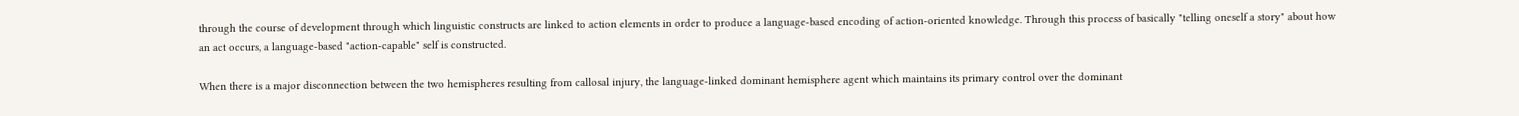through the course of development through which linguistic constructs are linked to action elements in order to produce a language-based encoding of action-oriented knowledge. Through this process of basically "telling oneself a story" about how an act occurs, a language-based "action-capable" self is constructed.

When there is a major disconnection between the two hemispheres resulting from callosal injury, the language-linked dominant hemisphere agent which maintains its primary control over the dominant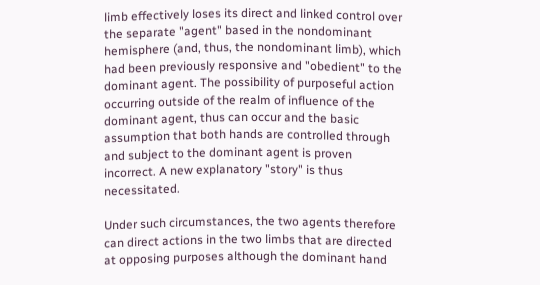limb effectively loses its direct and linked control over the separate "agent" based in the nondominant hemisphere (and, thus, the nondominant limb), which had been previously responsive and "obedient" to the dominant agent. The possibility of purposeful action occurring outside of the realm of influence of the dominant agent, thus can occur and the basic assumption that both hands are controlled through and subject to the dominant agent is proven incorrect. A new explanatory "story" is thus necessitated.

Under such circumstances, the two agents therefore can direct actions in the two limbs that are directed at opposing purposes although the dominant hand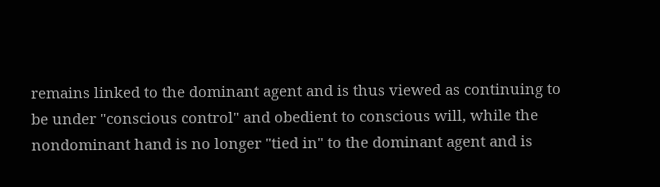remains linked to the dominant agent and is thus viewed as continuing to be under "conscious control" and obedient to conscious will, while the nondominant hand is no longer "tied in" to the dominant agent and is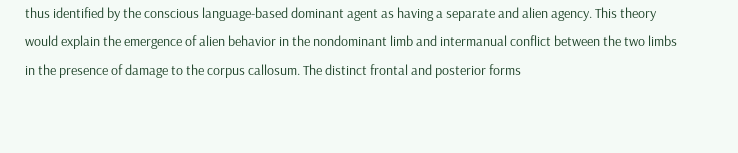thus identified by the conscious language-based dominant agent as having a separate and alien agency. This theory would explain the emergence of alien behavior in the nondominant limb and intermanual conflict between the two limbs in the presence of damage to the corpus callosum. The distinct frontal and posterior forms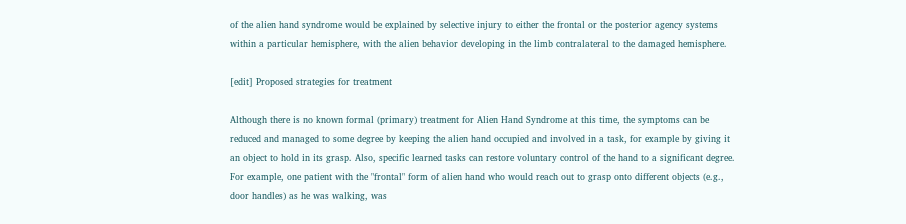of the alien hand syndrome would be explained by selective injury to either the frontal or the posterior agency systems within a particular hemisphere, with the alien behavior developing in the limb contralateral to the damaged hemisphere.

[edit] Proposed strategies for treatment

Although there is no known formal (primary) treatment for Alien Hand Syndrome at this time, the symptoms can be reduced and managed to some degree by keeping the alien hand occupied and involved in a task, for example by giving it an object to hold in its grasp. Also, specific learned tasks can restore voluntary control of the hand to a significant degree. For example, one patient with the "frontal" form of alien hand who would reach out to grasp onto different objects (e.g., door handles) as he was walking, was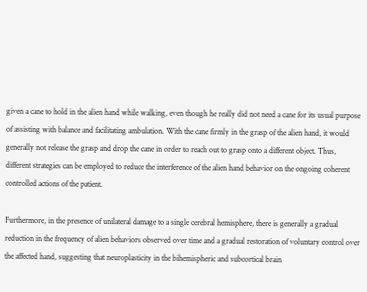given a cane to hold in the alien hand while walking, even though he really did not need a cane for its usual purpose of assisting with balance and facilitating ambulation. With the cane firmly in the grasp of the alien hand, it would generally not release the grasp and drop the cane in order to reach out to grasp onto a different object. Thus, different strategies can be employed to reduce the interference of the alien hand behavior on the ongoing coherent controlled actions of the patient.

Furthermore, in the presence of unilateral damage to a single cerebral hemisphere, there is generally a gradual reduction in the frequency of alien behaviors observed over time and a gradual restoration of voluntary control over the affected hand, suggesting that neuroplasticity in the bihemispheric and subcortical brain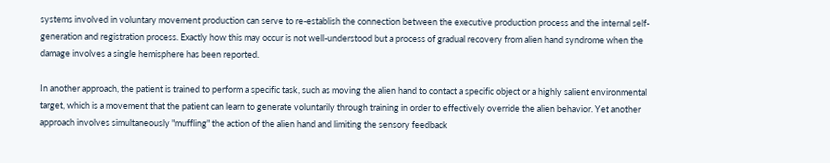systems involved in voluntary movement production can serve to re-establish the connection between the executive production process and the internal self-generation and registration process. Exactly how this may occur is not well-understood but a process of gradual recovery from alien hand syndrome when the damage involves a single hemisphere has been reported.

In another approach, the patient is trained to perform a specific task, such as moving the alien hand to contact a specific object or a highly salient environmental target, which is a movement that the patient can learn to generate voluntarily through training in order to effectively override the alien behavior. Yet another approach involves simultaneously "muffling" the action of the alien hand and limiting the sensory feedback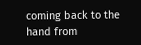coming back to the hand from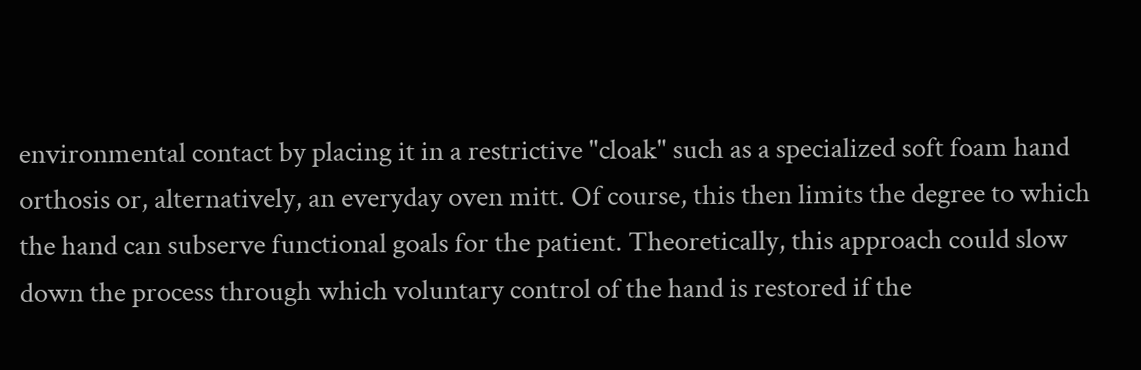environmental contact by placing it in a restrictive "cloak" such as a specialized soft foam hand orthosis or, alternatively, an everyday oven mitt. Of course, this then limits the degree to which the hand can subserve functional goals for the patient. Theoretically, this approach could slow down the process through which voluntary control of the hand is restored if the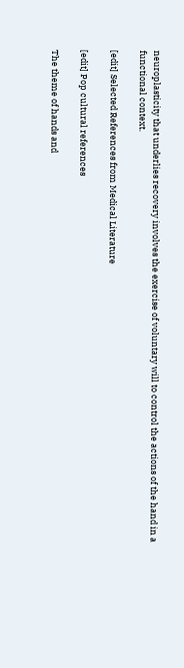neuroplasticity that underlies recovery involves the exercise of voluntary will to control the actions of the hand in a functional context.

[edit] Selected References from Medical Literature

[edit] Pop cultural references

The theme of hands and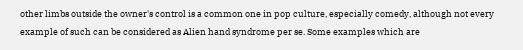other limbs outside the owner's control is a common one in pop culture, especially comedy, although not every example of such can be considered as Alien hand syndrome per se. Some examples which are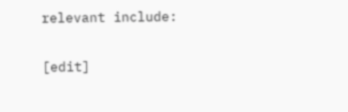relevant include:

[edit]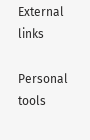External links

Personal tools